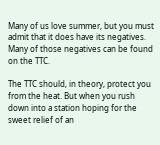Many of us love summer, but you must admit that it does have its negatives. Many of those negatives can be found on the TTC.

The TTC should, in theory, protect you from the heat. But when you rush down into a station hoping for the sweet relief of an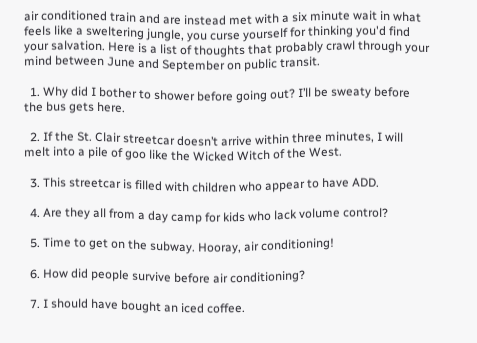air conditioned train and are instead met with a six minute wait in what feels like a sweltering jungle, you curse yourself for thinking you'd find your salvation. Here is a list of thoughts that probably crawl through your mind between June and September on public transit.

  1. Why did I bother to shower before going out? I’ll be sweaty before the bus gets here.

  2. If the St. Clair streetcar doesn’t arrive within three minutes, I will melt into a pile of goo like the Wicked Witch of the West.

  3. This streetcar is filled with children who appear to have ADD.

  4. Are they all from a day camp for kids who lack volume control?

  5. Time to get on the subway. Hooray, air conditioning!

  6. How did people survive before air conditioning?

  7. I should have bought an iced coffee.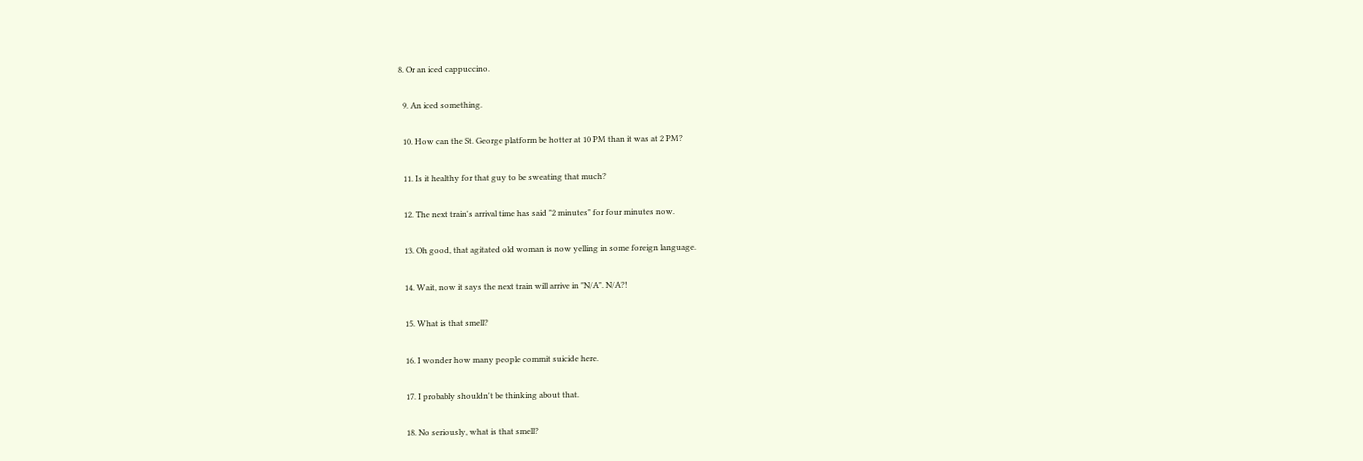8. Or an iced cappuccino.

  9. An iced something.

  10. How can the St. George platform be hotter at 10 PM than it was at 2 PM?

  11. Is it healthy for that guy to be sweating that much?

  12. The next train's arrival time has said "2 minutes" for four minutes now.

  13. Oh good, that agitated old woman is now yelling in some foreign language.

  14. Wait, now it says the next train will arrive in "N/A". N/A?!

  15. What is that smell?

  16. I wonder how many people commit suicide here.

  17. I probably shouldn't be thinking about that.

  18. No seriously, what is that smell?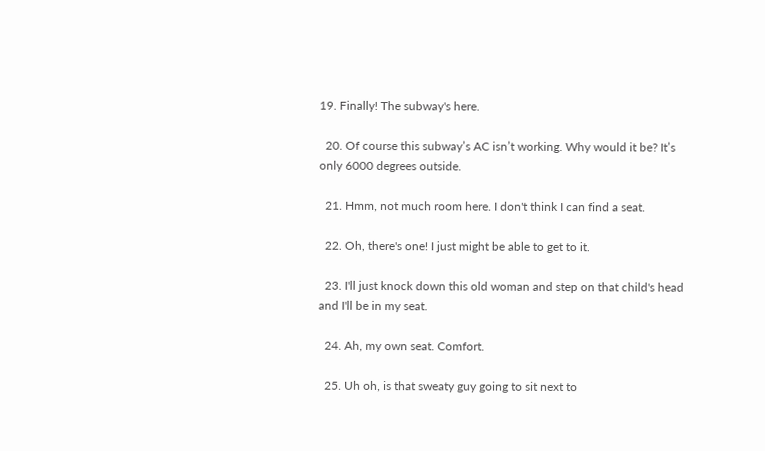19. Finally! The subway's here.

  20. Of course this subway’s AC isn’t working. Why would it be? It’s only 6000 degrees outside.

  21. Hmm, not much room here. I don't think I can find a seat.

  22. Oh, there's one! I just might be able to get to it.

  23. I'll just knock down this old woman and step on that child's head and I'll be in my seat.

  24. Ah, my own seat. Comfort.

  25. Uh oh, is that sweaty guy going to sit next to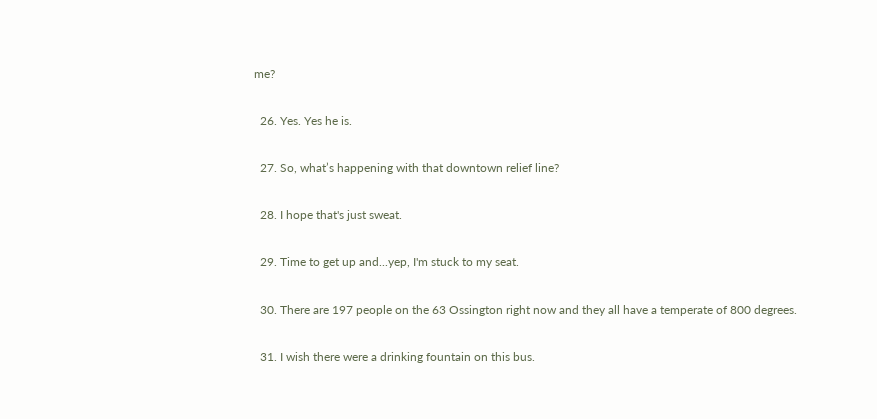me?

  26. Yes. Yes he is.

  27. So, what’s happening with that downtown relief line?

  28. I hope that's just sweat.

  29. Time to get up and...yep, I'm stuck to my seat.

  30. There are 197 people on the 63 Ossington right now and they all have a temperate of 800 degrees.

  31. I wish there were a drinking fountain on this bus.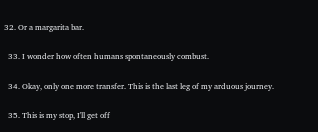32. Or a margarita bar.

  33. I wonder how often humans spontaneously combust.

  34. Okay, only one more transfer. This is the last leg of my arduous journey.

  35. This is my stop, I'll get off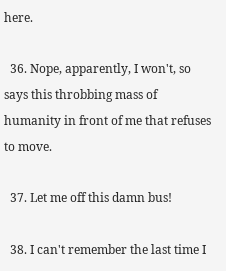here.

  36. Nope, apparently, I won't, so says this throbbing mass of humanity in front of me that refuses to move.

  37. Let me off this damn bus!

  38. I can't remember the last time I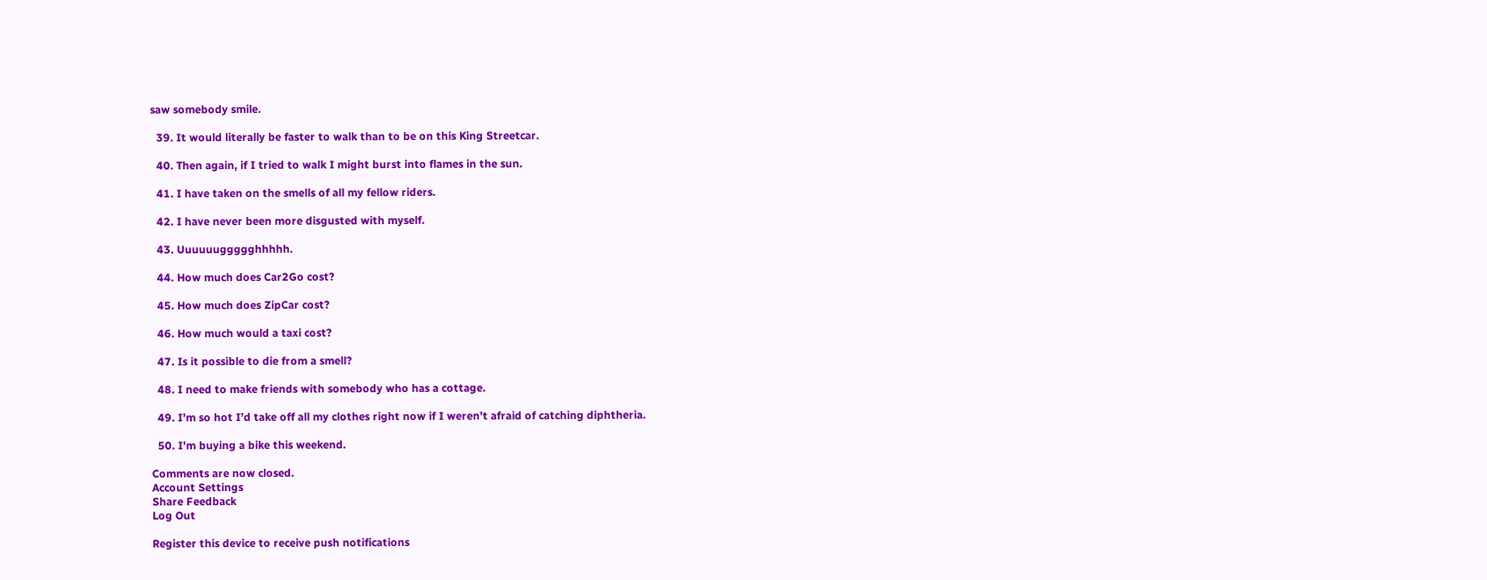saw somebody smile.

  39. It would literally be faster to walk than to be on this King Streetcar.

  40. Then again, if I tried to walk I might burst into flames in the sun.

  41. I have taken on the smells of all my fellow riders.

  42. I have never been more disgusted with myself.

  43. Uuuuuuggggghhhhh.

  44. How much does Car2Go cost?

  45. How much does ZipCar cost?

  46. How much would a taxi cost?

  47. Is it possible to die from a smell?

  48. I need to make friends with somebody who has a cottage.

  49. I’m so hot I’d take off all my clothes right now if I weren’t afraid of catching diphtheria.

  50. I’m buying a bike this weekend.

Comments are now closed.
Account Settings
Share Feedback
Log Out

Register this device to receive push notifications